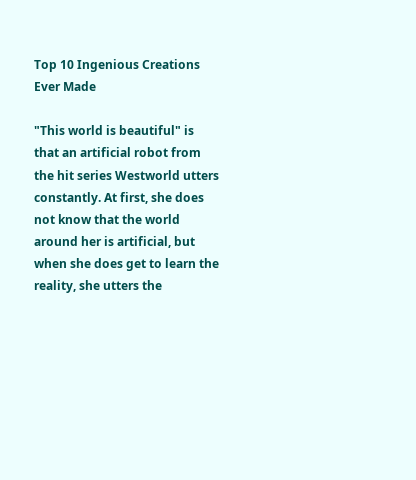Top 10 Ingenious Creations Ever Made

"This world is beautiful" is that an artificial robot from the hit series Westworld utters constantly. At first, she does not know that the world around her is artificial, but when she does get to learn the reality, she utters the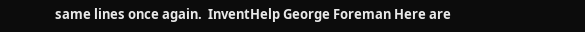same lines once again.  InventHelp George Foreman Here are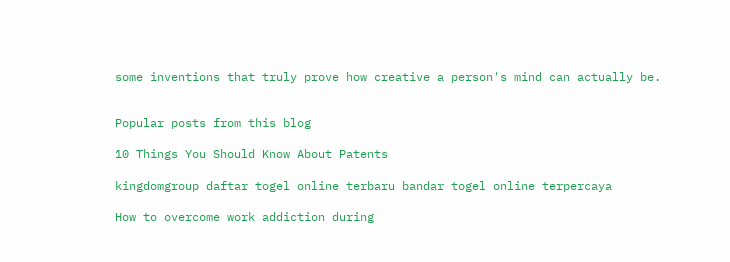some inventions that truly prove how creative a person's mind can actually be.


Popular posts from this blog

10 Things You Should Know About Patents

kingdomgroup daftar togel online terbaru bandar togel online terpercaya

How to overcome work addiction during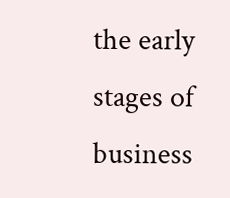the early stages of business